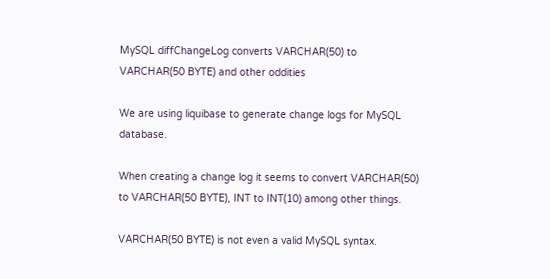MySQL diffChangeLog converts VARCHAR(50) to VARCHAR(50 BYTE) and other oddities

We are using liquibase to generate change logs for MySQL database.

When creating a change log it seems to convert VARCHAR(50) to VARCHAR(50 BYTE), INT to INT(10) among other things.

VARCHAR(50 BYTE) is not even a valid MySQL syntax.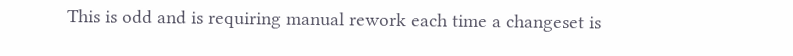This is odd and is requiring manual rework each time a changeset is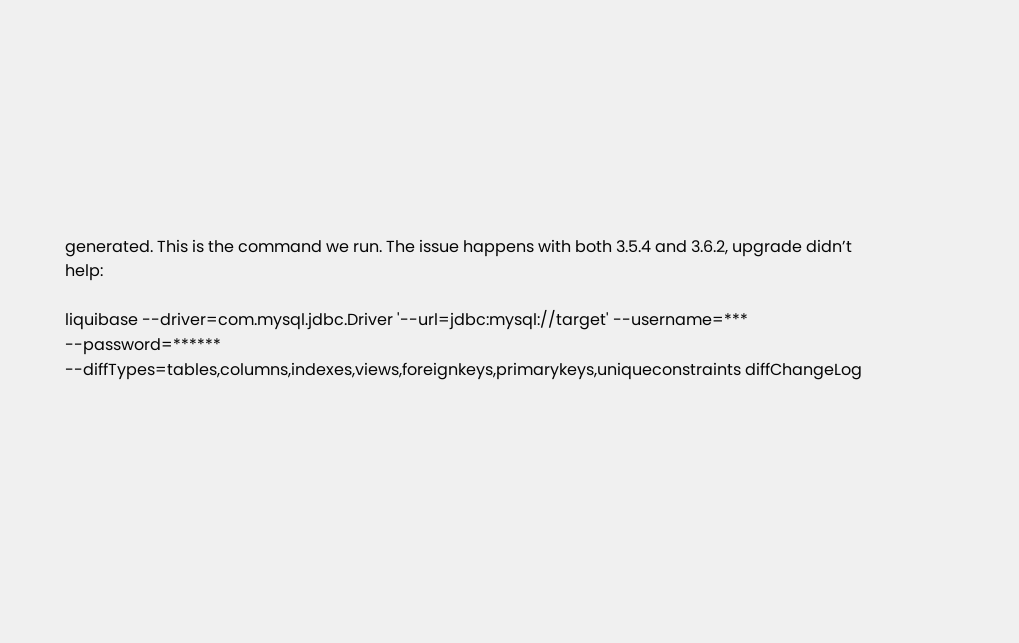generated. This is the command we run. The issue happens with both 3.5.4 and 3.6.2, upgrade didn’t help:

liquibase --driver=com.mysql.jdbc.Driver '--url=jdbc:mysql://target' --username=*** --password=****** --diffTypes=tables,columns,indexes,views,foreignkeys,primarykeys,uniqueconstraints diffChangeLog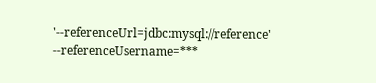'--referenceUrl=jdbc:mysql://reference' --referenceUsername=***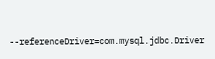--referenceDriver=com.mysql.jdbc.Driver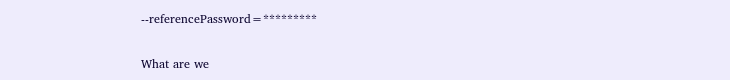--referencePassword=*********

What are we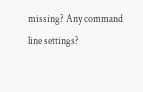missing? Any command line settings?